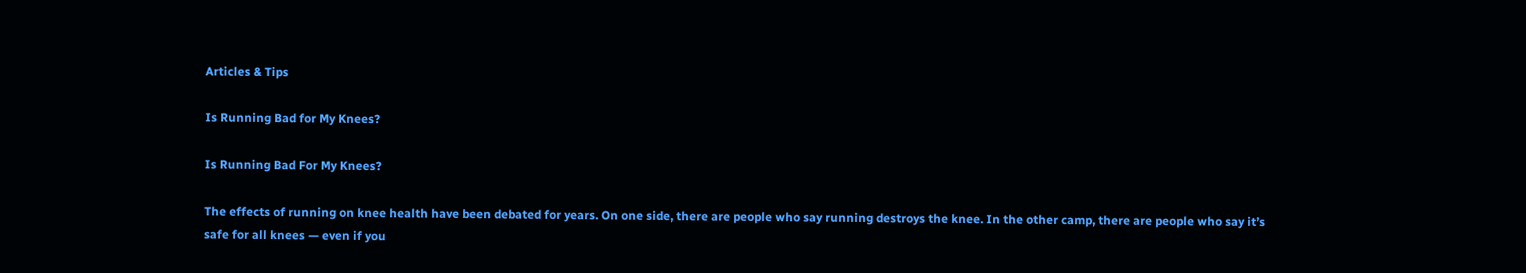Articles & Tips

Is Running Bad for My Knees?

Is Running Bad For My Knees?

The effects of running on knee health have been debated for years. On one side, there are people who say running destroys the knee. In the other camp, there are people who say it’s safe for all knees — even if you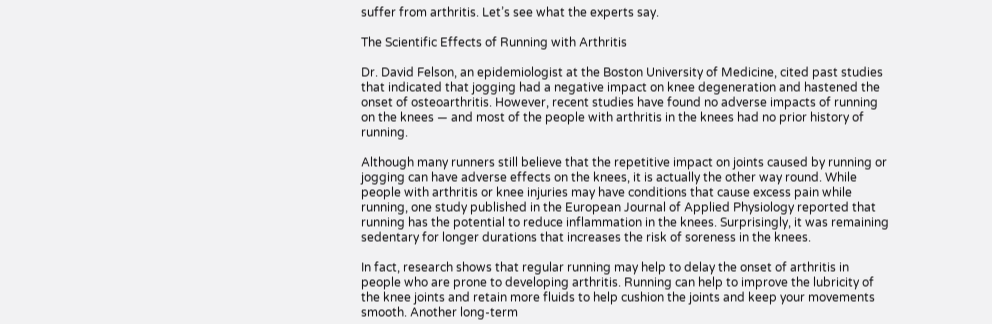suffer from arthritis. Let’s see what the experts say.

The Scientific Effects of Running with Arthritis

Dr. David Felson, an epidemiologist at the Boston University of Medicine, cited past studies that indicated that jogging had a negative impact on knee degeneration and hastened the onset of osteoarthritis. However, recent studies have found no adverse impacts of running on the knees — and most of the people with arthritis in the knees had no prior history of running.

Although many runners still believe that the repetitive impact on joints caused by running or jogging can have adverse effects on the knees, it is actually the other way round. While people with arthritis or knee injuries may have conditions that cause excess pain while running, one study published in the European Journal of Applied Physiology reported that running has the potential to reduce inflammation in the knees. Surprisingly, it was remaining sedentary for longer durations that increases the risk of soreness in the knees.

In fact, research shows that regular running may help to delay the onset of arthritis in people who are prone to developing arthritis. Running can help to improve the lubricity of the knee joints and retain more fluids to help cushion the joints and keep your movements smooth. Another long-term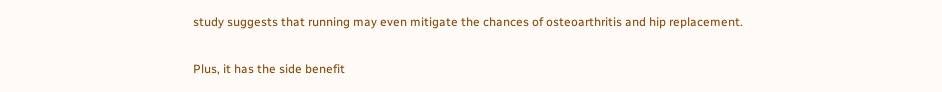study suggests that running may even mitigate the chances of osteoarthritis and hip replacement.

Plus, it has the side benefit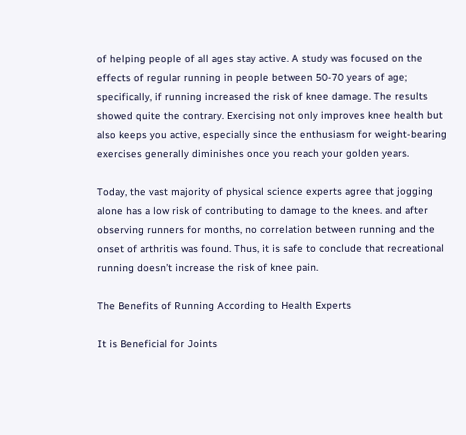of helping people of all ages stay active. A study was focused on the effects of regular running in people between 50-70 years of age; specifically, if running increased the risk of knee damage. The results showed quite the contrary. Exercising not only improves knee health but also keeps you active, especially since the enthusiasm for weight-bearing exercises generally diminishes once you reach your golden years.

Today, the vast majority of physical science experts agree that jogging alone has a low risk of contributing to damage to the knees. and after observing runners for months, no correlation between running and the onset of arthritis was found. Thus, it is safe to conclude that recreational running doesn’t increase the risk of knee pain.

The Benefits of Running According to Health Experts

It is Beneficial for Joints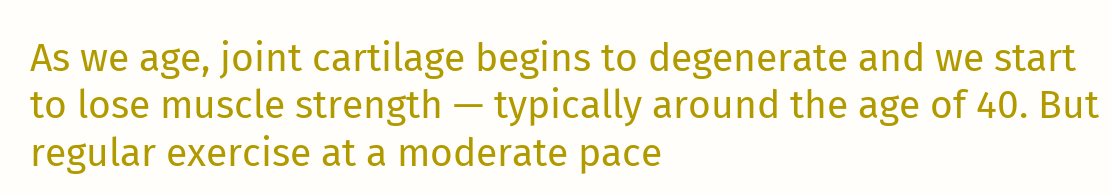As we age, joint cartilage begins to degenerate and we start to lose muscle strength — typically around the age of 40. But regular exercise at a moderate pace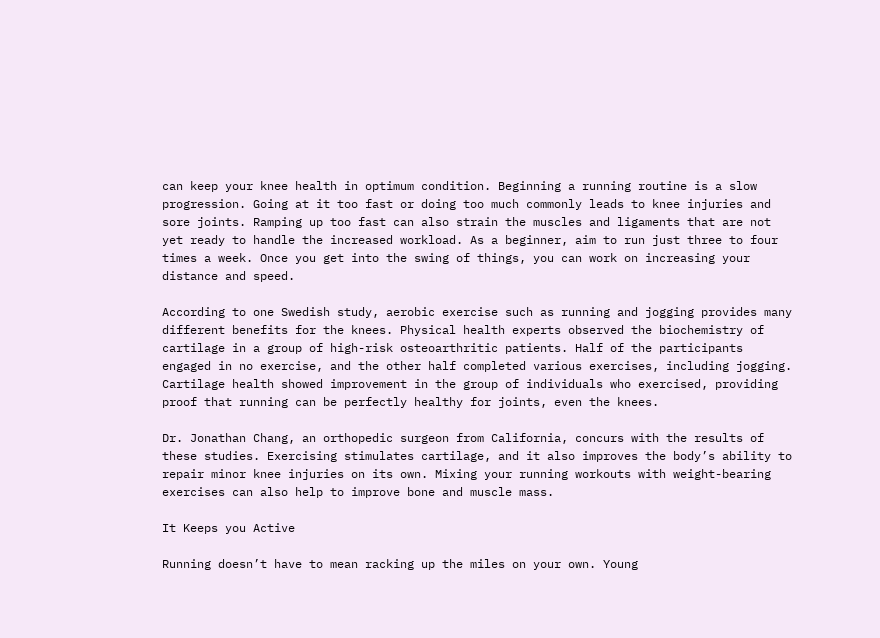can keep your knee health in optimum condition. Beginning a running routine is a slow progression. Going at it too fast or doing too much commonly leads to knee injuries and sore joints. Ramping up too fast can also strain the muscles and ligaments that are not yet ready to handle the increased workload. As a beginner, aim to run just three to four times a week. Once you get into the swing of things, you can work on increasing your distance and speed.

According to one Swedish study, aerobic exercise such as running and jogging provides many different benefits for the knees. Physical health experts observed the biochemistry of cartilage in a group of high-risk osteoarthritic patients. Half of the participants engaged in no exercise, and the other half completed various exercises, including jogging. Cartilage health showed improvement in the group of individuals who exercised, providing proof that running can be perfectly healthy for joints, even the knees.

Dr. Jonathan Chang, an orthopedic surgeon from California, concurs with the results of these studies. Exercising stimulates cartilage, and it also improves the body’s ability to repair minor knee injuries on its own. Mixing your running workouts with weight-bearing exercises can also help to improve bone and muscle mass.

It Keeps you Active

Running doesn’t have to mean racking up the miles on your own. Young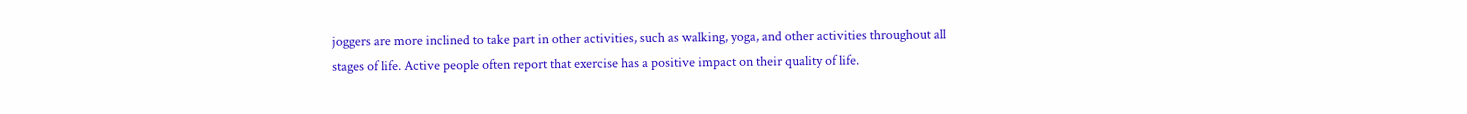joggers are more inclined to take part in other activities, such as walking, yoga, and other activities throughout all stages of life. Active people often report that exercise has a positive impact on their quality of life.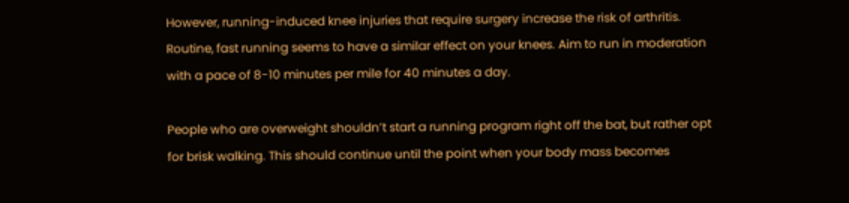However, running-induced knee injuries that require surgery increase the risk of arthritis. Routine, fast running seems to have a similar effect on your knees. Aim to run in moderation with a pace of 8-10 minutes per mile for 40 minutes a day.

People who are overweight shouldn’t start a running program right off the bat, but rather opt for brisk walking. This should continue until the point when your body mass becomes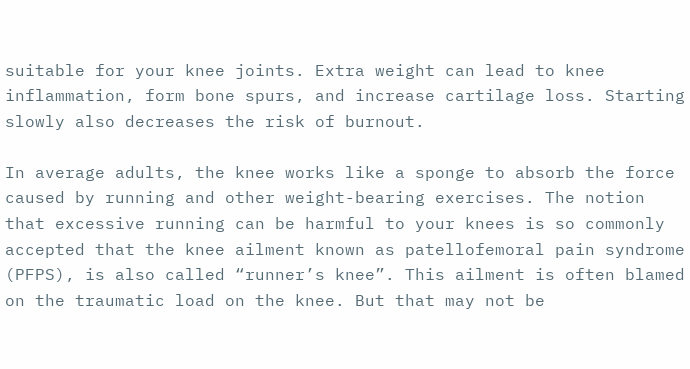suitable for your knee joints. Extra weight can lead to knee inflammation, form bone spurs, and increase cartilage loss. Starting slowly also decreases the risk of burnout.

In average adults, the knee works like a sponge to absorb the force caused by running and other weight-bearing exercises. The notion that excessive running can be harmful to your knees is so commonly accepted that the knee ailment known as patellofemoral pain syndrome (PFPS), is also called “runner’s knee”. This ailment is often blamed on the traumatic load on the knee. But that may not be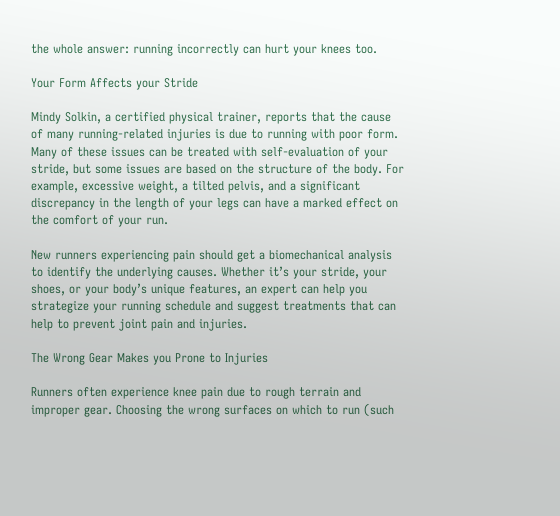the whole answer: running incorrectly can hurt your knees too.

Your Form Affects your Stride

Mindy Solkin, a certified physical trainer, reports that the cause of many running-related injuries is due to running with poor form. Many of these issues can be treated with self-evaluation of your stride, but some issues are based on the structure of the body. For example, excessive weight, a tilted pelvis, and a significant discrepancy in the length of your legs can have a marked effect on the comfort of your run.

New runners experiencing pain should get a biomechanical analysis to identify the underlying causes. Whether it’s your stride, your shoes, or your body’s unique features, an expert can help you strategize your running schedule and suggest treatments that can help to prevent joint pain and injuries.

The Wrong Gear Makes you Prone to Injuries

Runners often experience knee pain due to rough terrain and improper gear. Choosing the wrong surfaces on which to run (such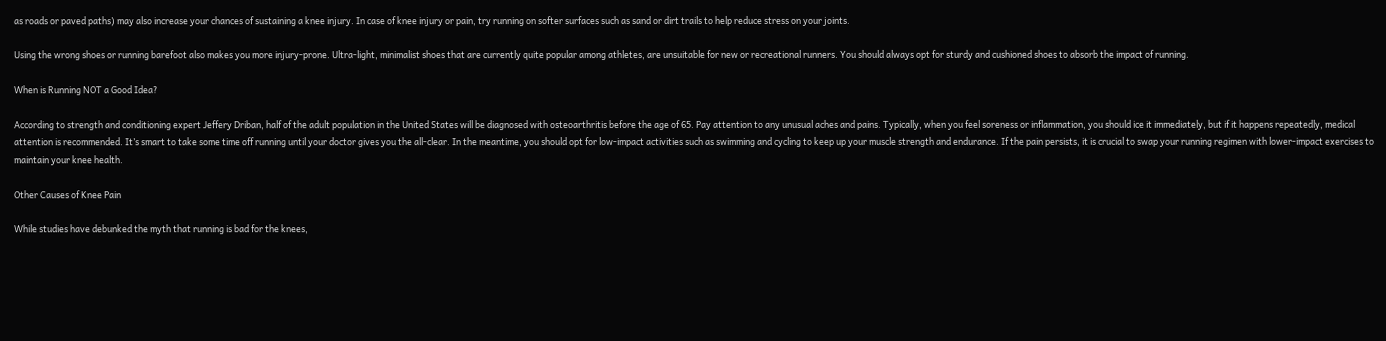as roads or paved paths) may also increase your chances of sustaining a knee injury. In case of knee injury or pain, try running on softer surfaces such as sand or dirt trails to help reduce stress on your joints.

Using the wrong shoes or running barefoot also makes you more injury-prone. Ultra-light, minimalist shoes that are currently quite popular among athletes, are unsuitable for new or recreational runners. You should always opt for sturdy and cushioned shoes to absorb the impact of running.

When is Running NOT a Good Idea?

According to strength and conditioning expert Jeffery Driban, half of the adult population in the United States will be diagnosed with osteoarthritis before the age of 65. Pay attention to any unusual aches and pains. Typically, when you feel soreness or inflammation, you should ice it immediately, but if it happens repeatedly, medical attention is recommended. It’s smart to take some time off running until your doctor gives you the all-clear. In the meantime, you should opt for low-impact activities such as swimming and cycling to keep up your muscle strength and endurance. If the pain persists, it is crucial to swap your running regimen with lower-impact exercises to maintain your knee health.

Other Causes of Knee Pain

While studies have debunked the myth that running is bad for the knees,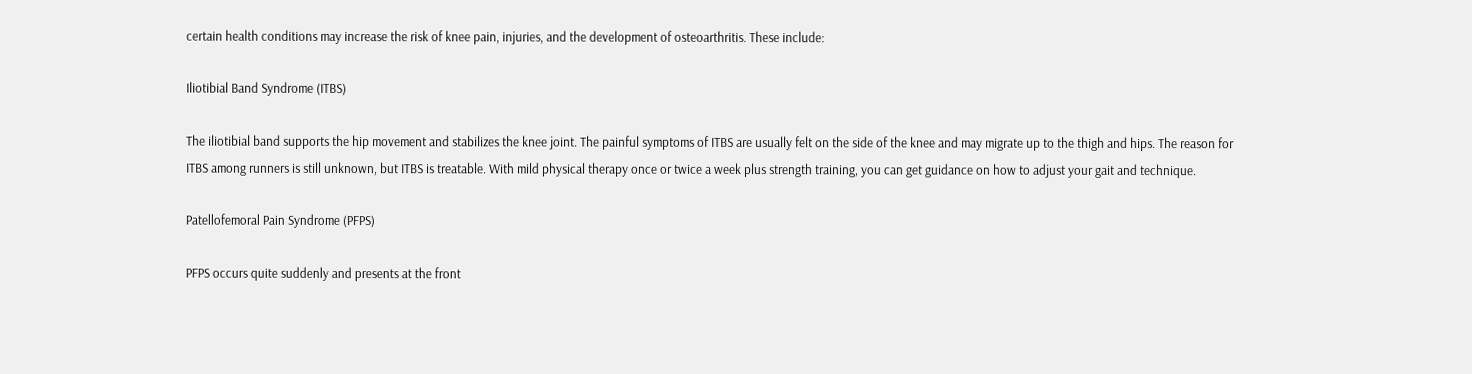certain health conditions may increase the risk of knee pain, injuries, and the development of osteoarthritis. These include:

Iliotibial Band Syndrome (ITBS)

The iliotibial band supports the hip movement and stabilizes the knee joint. The painful symptoms of ITBS are usually felt on the side of the knee and may migrate up to the thigh and hips. The reason for ITBS among runners is still unknown, but ITBS is treatable. With mild physical therapy once or twice a week plus strength training, you can get guidance on how to adjust your gait and technique.

Patellofemoral Pain Syndrome (PFPS)

PFPS occurs quite suddenly and presents at the front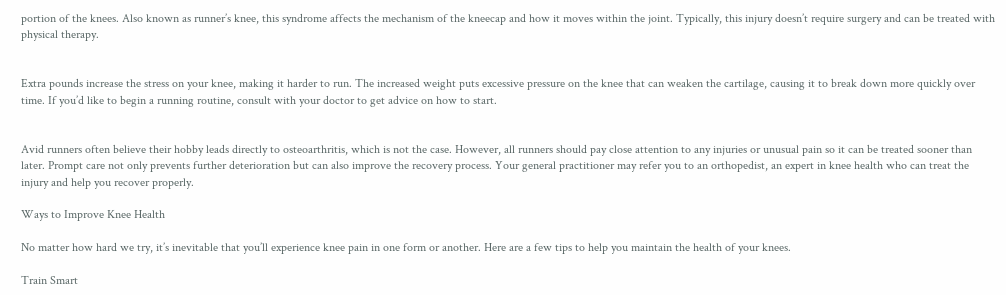portion of the knees. Also known as runner’s knee, this syndrome affects the mechanism of the kneecap and how it moves within the joint. Typically, this injury doesn’t require surgery and can be treated with physical therapy.


Extra pounds increase the stress on your knee, making it harder to run. The increased weight puts excessive pressure on the knee that can weaken the cartilage, causing it to break down more quickly over time. If you’d like to begin a running routine, consult with your doctor to get advice on how to start.


Avid runners often believe their hobby leads directly to osteoarthritis, which is not the case. However, all runners should pay close attention to any injuries or unusual pain so it can be treated sooner than later. Prompt care not only prevents further deterioration but can also improve the recovery process. Your general practitioner may refer you to an orthopedist, an expert in knee health who can treat the injury and help you recover properly.

Ways to Improve Knee Health

No matter how hard we try, it’s inevitable that you’ll experience knee pain in one form or another. Here are a few tips to help you maintain the health of your knees.

Train Smart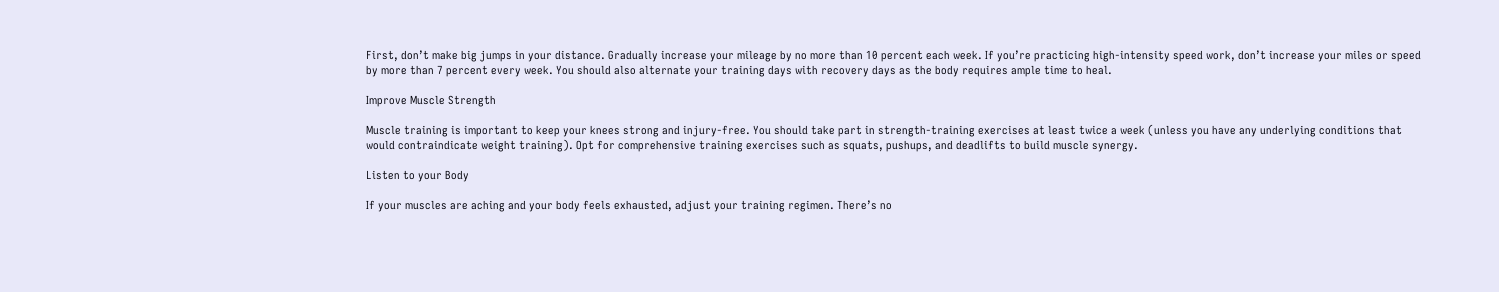First, don’t make big jumps in your distance. Gradually increase your mileage by no more than 10 percent each week. If you’re practicing high-intensity speed work, don’t increase your miles or speed by more than 7 percent every week. You should also alternate your training days with recovery days as the body requires ample time to heal.

Improve Muscle Strength

Muscle training is important to keep your knees strong and injury-free. You should take part in strength-training exercises at least twice a week (unless you have any underlying conditions that would contraindicate weight training). Opt for comprehensive training exercises such as squats, pushups, and deadlifts to build muscle synergy.

Listen to your Body

If your muscles are aching and your body feels exhausted, adjust your training regimen. There’s no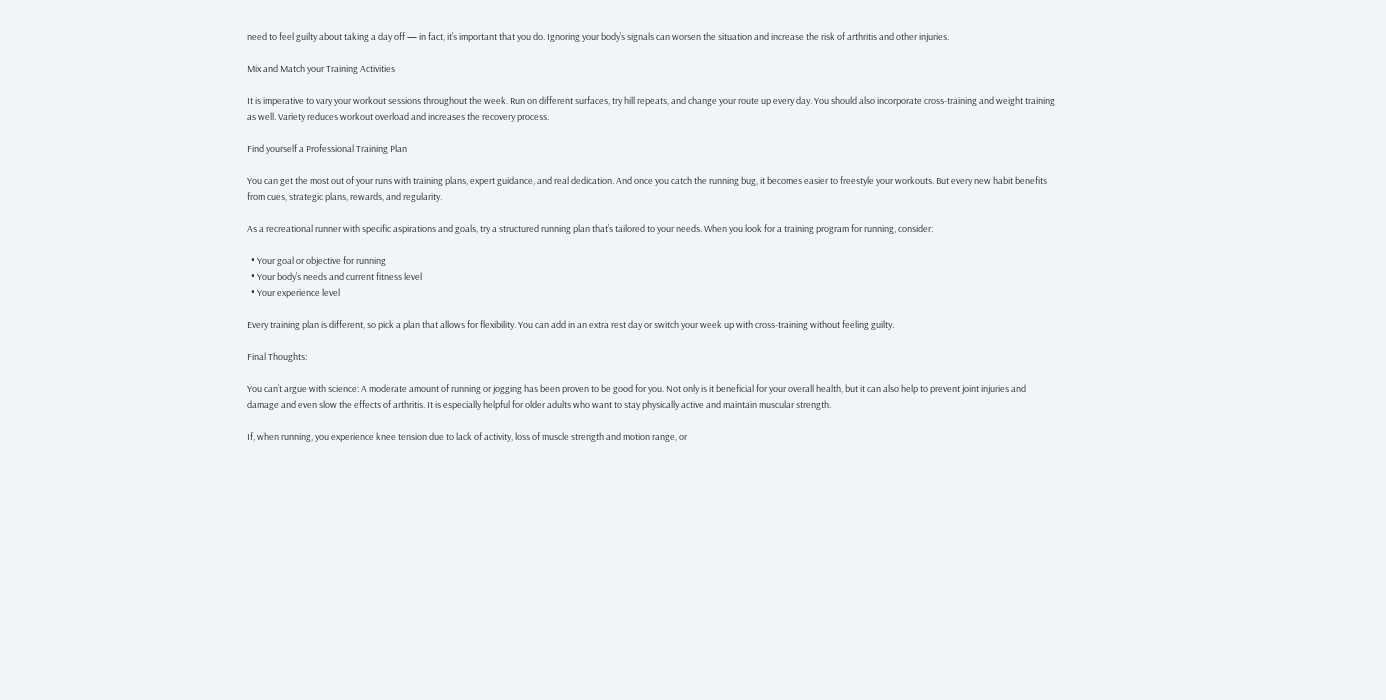need to feel guilty about taking a day off — in fact, it’s important that you do. Ignoring your body’s signals can worsen the situation and increase the risk of arthritis and other injuries.

Mix and Match your Training Activities

It is imperative to vary your workout sessions throughout the week. Run on different surfaces, try hill repeats, and change your route up every day. You should also incorporate cross-training and weight training as well. Variety reduces workout overload and increases the recovery process.

Find yourself a Professional Training Plan

You can get the most out of your runs with training plans, expert guidance, and real dedication. And once you catch the running bug, it becomes easier to freestyle your workouts. But every new habit benefits from cues, strategic plans, rewards, and regularity.

As a recreational runner with specific aspirations and goals, try a structured running plan that’s tailored to your needs. When you look for a training program for running, consider:

  • Your goal or objective for running
  • Your body’s needs and current fitness level
  • Your experience level

Every training plan is different, so pick a plan that allows for flexibility. You can add in an extra rest day or switch your week up with cross-training without feeling guilty.

Final Thoughts:

You can’t argue with science: A moderate amount of running or jogging has been proven to be good for you. Not only is it beneficial for your overall health, but it can also help to prevent joint injuries and damage and even slow the effects of arthritis. It is especially helpful for older adults who want to stay physically active and maintain muscular strength.

If, when running, you experience knee tension due to lack of activity, loss of muscle strength and motion range, or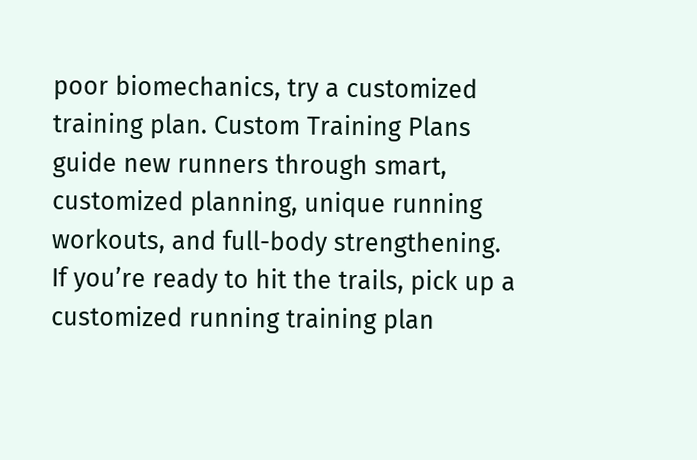poor biomechanics, try a customized training plan. Custom Training Plans guide new runners through smart, customized planning, unique running workouts, and full-body strengthening. If you’re ready to hit the trails, pick up a customized running training plan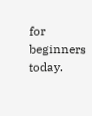for beginners today.